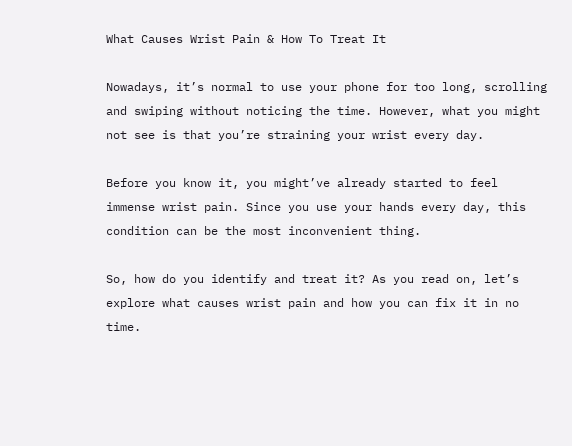What Causes Wrist Pain & How To Treat It

Nowadays, it’s normal to use your phone for too long, scrolling and swiping without noticing the time. However, what you might not see is that you’re straining your wrist every day.

Before you know it, you might’ve already started to feel immense wrist pain. Since you use your hands every day, this condition can be the most inconvenient thing.

So, how do you identify and treat it? As you read on, let’s explore what causes wrist pain and how you can fix it in no time.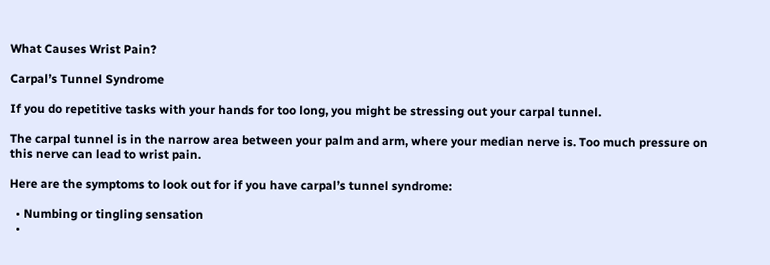What Causes Wrist Pain?

Carpal’s Tunnel Syndrome

If you do repetitive tasks with your hands for too long, you might be stressing out your carpal tunnel.

The carpal tunnel is in the narrow area between your palm and arm, where your median nerve is. Too much pressure on this nerve can lead to wrist pain.

Here are the symptoms to look out for if you have carpal’s tunnel syndrome:

  • Numbing or tingling sensation
  •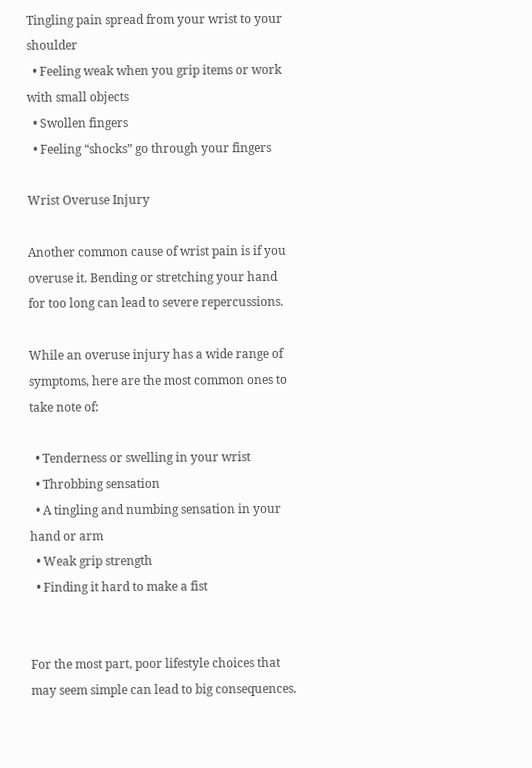Tingling pain spread from your wrist to your shoulder
  • Feeling weak when you grip items or work with small objects
  • Swollen fingers
  • Feeling “shocks” go through your fingers

Wrist Overuse Injury

Another common cause of wrist pain is if you overuse it. Bending or stretching your hand for too long can lead to severe repercussions.

While an overuse injury has a wide range of symptoms, here are the most common ones to take note of:

  • Tenderness or swelling in your wrist
  • Throbbing sensation
  • A tingling and numbing sensation in your hand or arm
  • Weak grip strength
  • Finding it hard to make a fist


For the most part, poor lifestyle choices that may seem simple can lead to big consequences.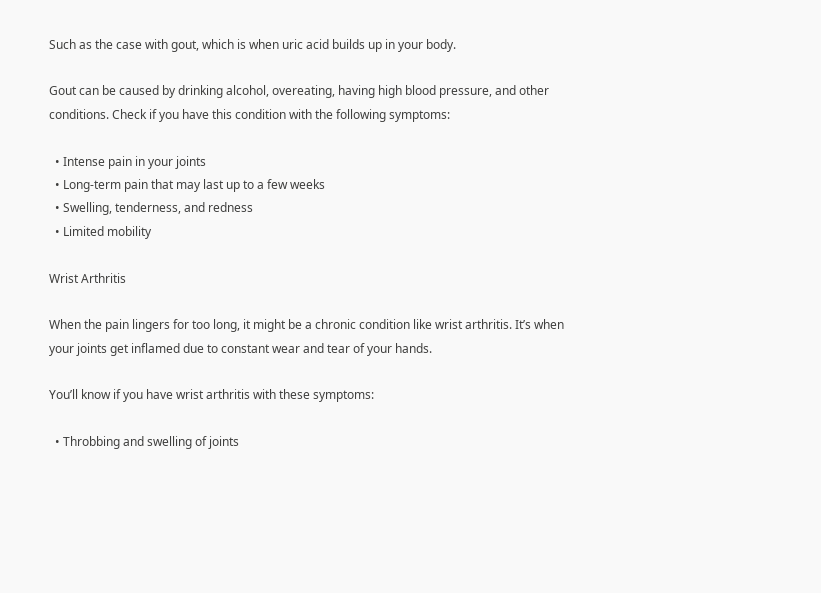Such as the case with gout, which is when uric acid builds up in your body.

Gout can be caused by drinking alcohol, overeating, having high blood pressure, and other conditions. Check if you have this condition with the following symptoms:

  • Intense pain in your joints
  • Long-term pain that may last up to a few weeks
  • Swelling, tenderness, and redness
  • Limited mobility

Wrist Arthritis

When the pain lingers for too long, it might be a chronic condition like wrist arthritis. It’s when your joints get inflamed due to constant wear and tear of your hands.

You’ll know if you have wrist arthritis with these symptoms:

  • Throbbing and swelling of joints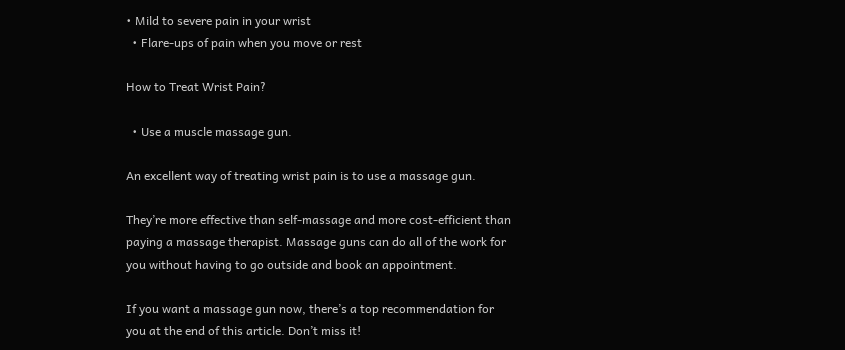• Mild to severe pain in your wrist
  • Flare-ups of pain when you move or rest

How to Treat Wrist Pain?

  • Use a muscle massage gun.

An excellent way of treating wrist pain is to use a massage gun.

They’re more effective than self-massage and more cost-efficient than paying a massage therapist. Massage guns can do all of the work for you without having to go outside and book an appointment.

If you want a massage gun now, there’s a top recommendation for you at the end of this article. Don’t miss it!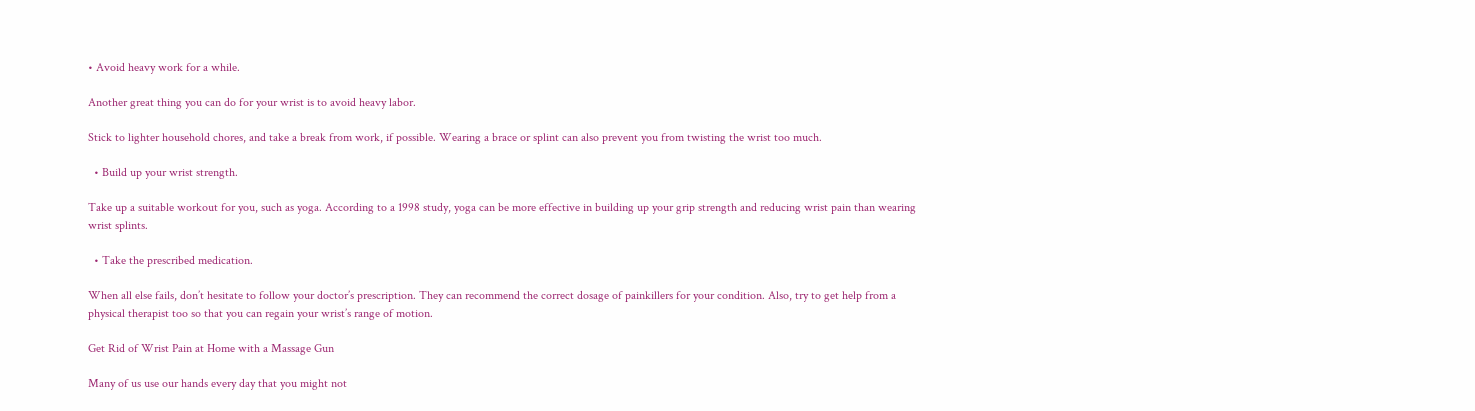• Avoid heavy work for a while.

Another great thing you can do for your wrist is to avoid heavy labor.

Stick to lighter household chores, and take a break from work, if possible. Wearing a brace or splint can also prevent you from twisting the wrist too much.

  • Build up your wrist strength.

Take up a suitable workout for you, such as yoga. According to a 1998 study, yoga can be more effective in building up your grip strength and reducing wrist pain than wearing wrist splints.

  • Take the prescribed medication.

When all else fails, don’t hesitate to follow your doctor’s prescription. They can recommend the correct dosage of painkillers for your condition. Also, try to get help from a physical therapist too so that you can regain your wrist’s range of motion.

Get Rid of Wrist Pain at Home with a Massage Gun

Many of us use our hands every day that you might not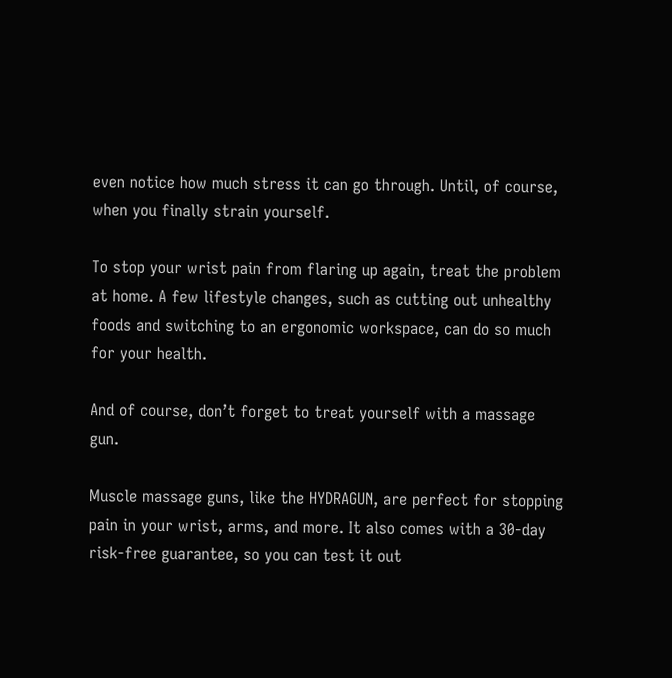even notice how much stress it can go through. Until, of course, when you finally strain yourself.

To stop your wrist pain from flaring up again, treat the problem at home. A few lifestyle changes, such as cutting out unhealthy foods and switching to an ergonomic workspace, can do so much for your health.

And of course, don’t forget to treat yourself with a massage gun.

Muscle massage guns, like the HYDRAGUN, are perfect for stopping pain in your wrist, arms, and more. It also comes with a 30-day risk-free guarantee, so you can test it out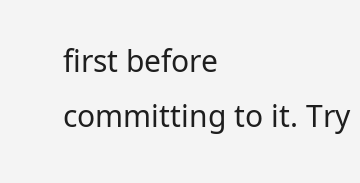first before committing to it. Try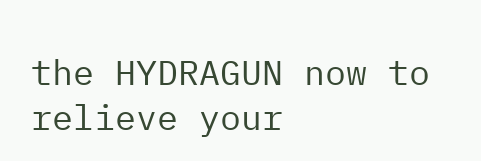the HYDRAGUN now to relieve your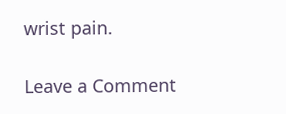wrist pain.

Leave a Comment